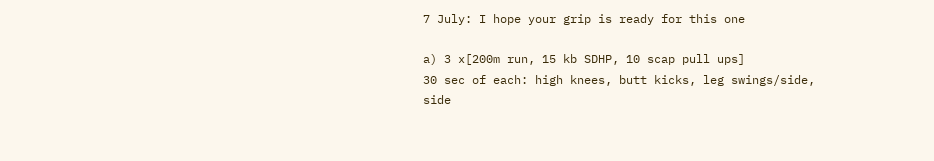7 July: I hope your grip is ready for this one

a) 3 x[200m run, 15 kb SDHP, 10 scap pull ups]
30 sec of each: high knees, butt kicks, leg swings/side, side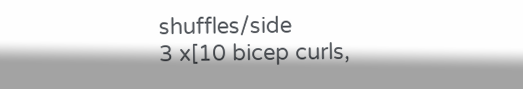shuffles/side
3 x[10 bicep curls,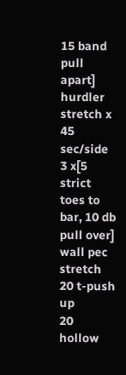15 band pull apart]
hurdler stretch x 45 sec/side
3 x[5 strict toes to bar, 10 db pull over]
wall pec stretch
20 t-push up
20 hollow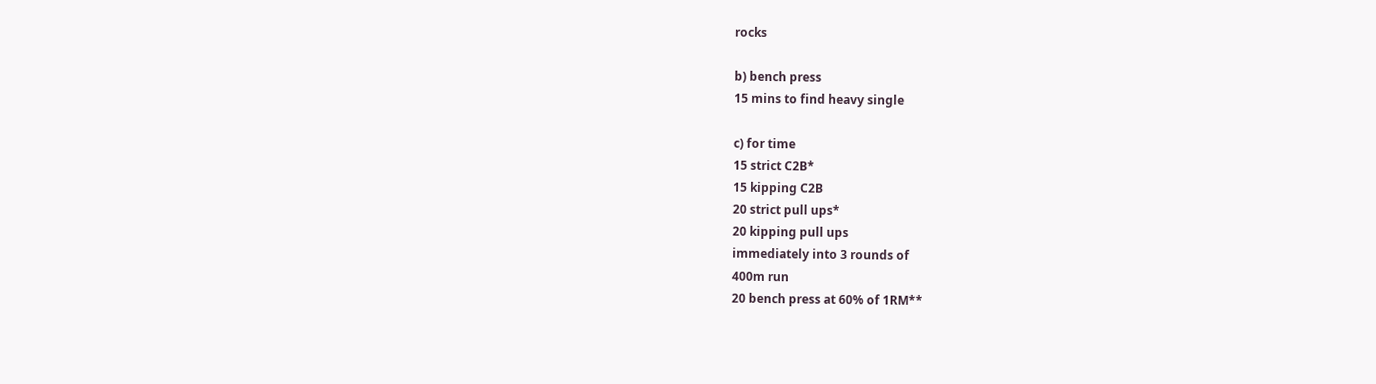rocks

b) bench press
15 mins to find heavy single

c) for time
15 strict C2B*
15 kipping C2B
20 strict pull ups*
20 kipping pull ups
immediately into 3 rounds of
400m run
20 bench press at 60% of 1RM**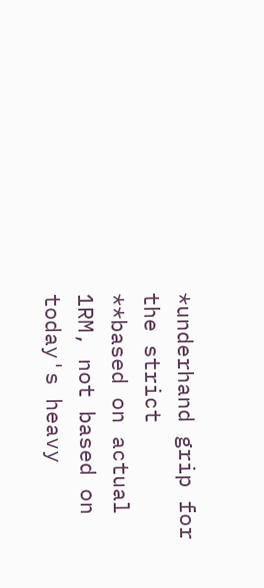*underhand grip for the strict
**based on actual 1RM, not based on today's heavy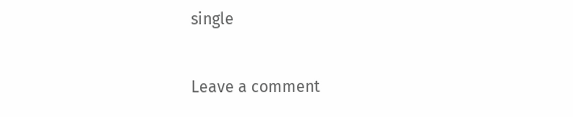single

Leave a comment